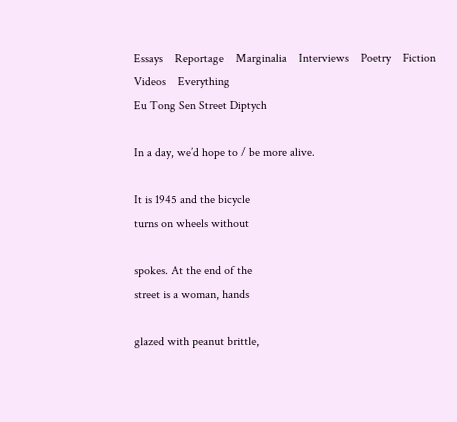Essays    Reportage    Marginalia    Interviews    Poetry    Fiction    Videos    Everything
Eu Tong Sen Street Diptych

In a day, we’d hope to / be more alive.

It is 1945 and the bicycle
turns on wheels without

spokes. At the end of the
street is a woman, hands

glazed with peanut brittle,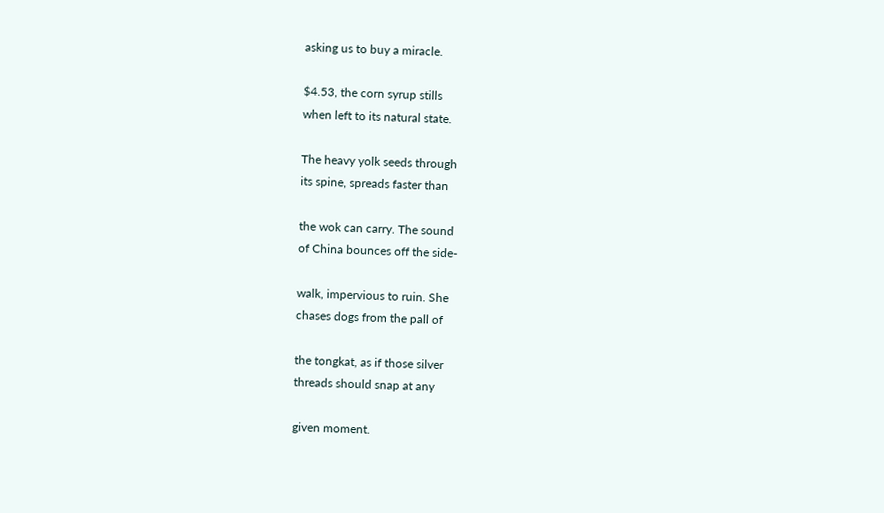asking us to buy a miracle.

$4.53, the corn syrup stills
when left to its natural state.

The heavy yolk seeds through
its spine, spreads faster than

the wok can carry. The sound
of China bounces off the side-

walk, impervious to ruin. She
chases dogs from the pall of

the tongkat, as if those silver
threads should snap at any

given moment.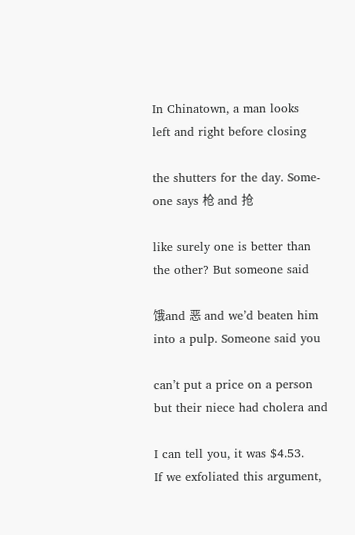In Chinatown, a man looks
left and right before closing

the shutters for the day. Some-
one says 枪 and 抢

like surely one is better than
the other? But someone said

饿and 恶 and we’d beaten him
into a pulp. Someone said you

can’t put a price on a person
but their niece had cholera and

I can tell you, it was $4.53.
If we exfoliated this argument,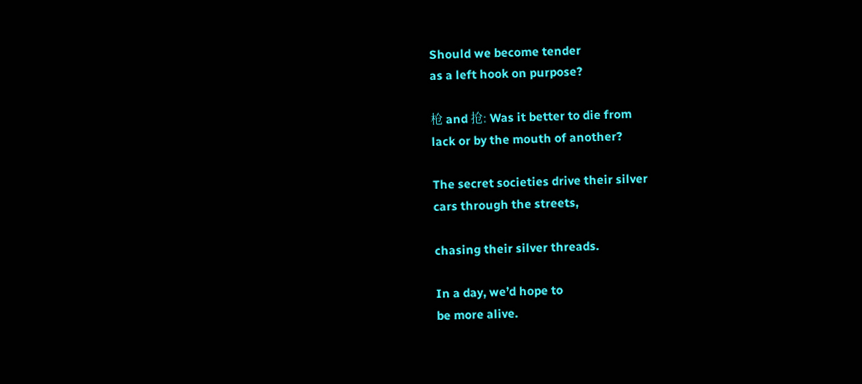Should we become tender
as a left hook on purpose?

枪 and 抢: Was it better to die from
lack or by the mouth of another?

The secret societies drive their silver
cars through the streets,

chasing their silver threads.

In a day, we’d hope to
be more alive.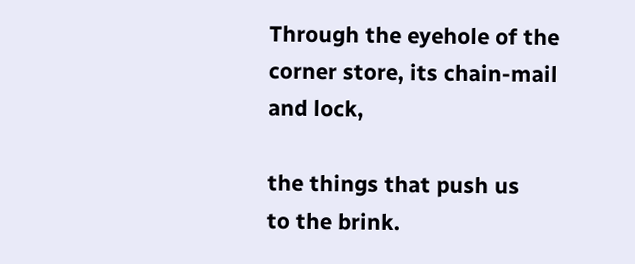Through the eyehole of the
corner store, its chain-mail and lock,

the things that push us
to the brink.